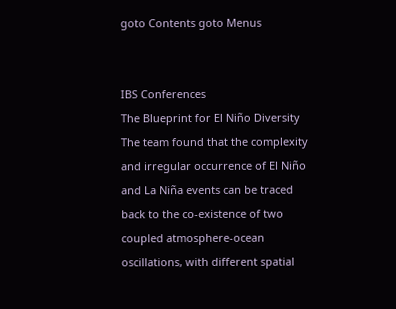goto Contents goto Menus


IBS Conferences
The Blueprint for El Niño Diversity
The team found that the complexity and irregular occurrence of El Niño and La Niña events can be traced back to the co-existence of two coupled atmosphere-ocean oscillations, with different spatial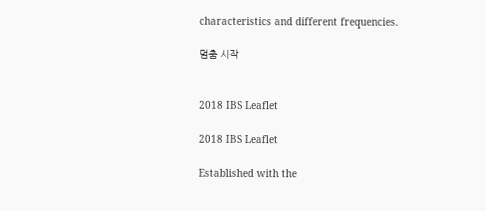characteristics and different frequencies.

멈춤 시작


2018 IBS Leaflet

2018 IBS Leaflet

Established with the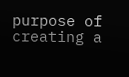purpose of creating a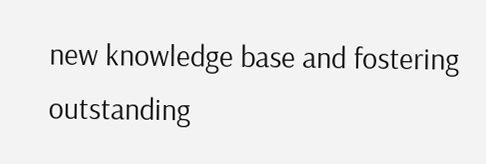new knowledge base and fostering outstanding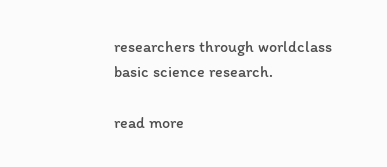researchers through worldclass basic science research.

read more